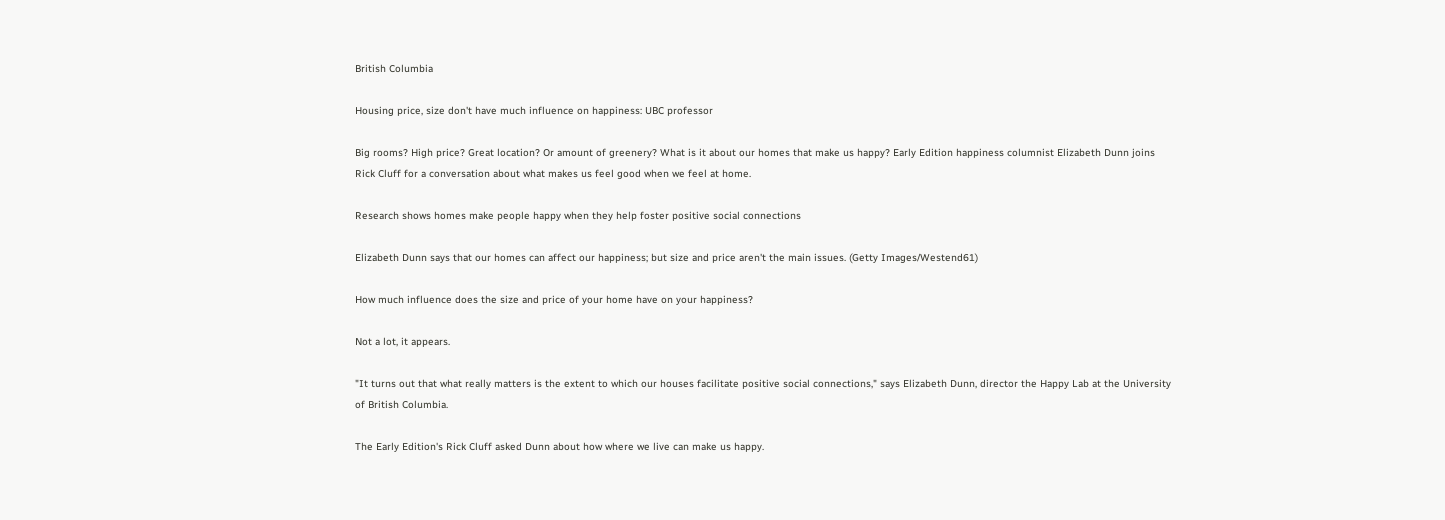British Columbia

Housing price, size don't have much influence on happiness: UBC professor

Big rooms? High price? Great location? Or amount of greenery? What is it about our homes that make us happy? Early Edition happiness columnist Elizabeth Dunn joins Rick Cluff for a conversation about what makes us feel good when we feel at home.

Research shows homes make people happy when they help foster positive social connections

Elizabeth Dunn says that our homes can affect our happiness; but size and price aren't the main issues. (Getty Images/Westend61)

How much influence does the size and price of your home have on your happiness?

Not a lot, it appears.

"It turns out that what really matters is the extent to which our houses facilitate positive social connections," says Elizabeth Dunn, director the Happy Lab at the University of British Columbia.

The Early Edition's Rick Cluff asked Dunn about how where we live can make us happy.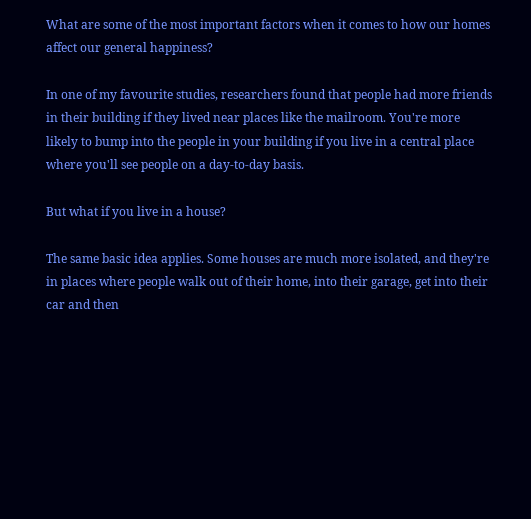What are some of the most important factors when it comes to how our homes affect our general happiness?

In one of my favourite studies, researchers found that people had more friends in their building if they lived near places like the mailroom. You're more likely to bump into the people in your building if you live in a central place where you'll see people on a day-to-day basis.

But what if you live in a house?

The same basic idea applies. Some houses are much more isolated, and they're in places where people walk out of their home, into their garage, get into their car and then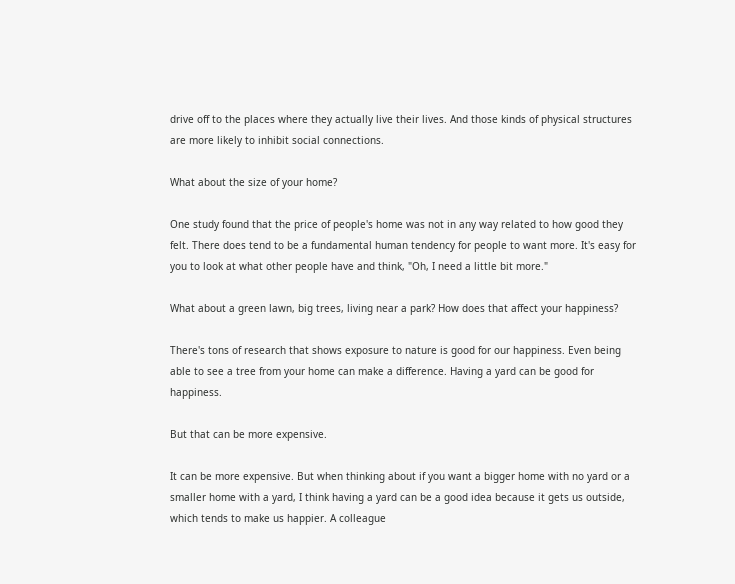drive off to the places where they actually live their lives. And those kinds of physical structures are more likely to inhibit social connections.

What about the size of your home?

One study found that the price of people's home was not in any way related to how good they felt. There does tend to be a fundamental human tendency for people to want more. It's easy for you to look at what other people have and think, "Oh, I need a little bit more."

What about a green lawn, big trees, living near a park? How does that affect your happiness?

There's tons of research that shows exposure to nature is good for our happiness. Even being able to see a tree from your home can make a difference. Having a yard can be good for happiness.

But that can be more expensive.

It can be more expensive. But when thinking about if you want a bigger home with no yard or a smaller home with a yard, I think having a yard can be a good idea because it gets us outside, which tends to make us happier. A colleague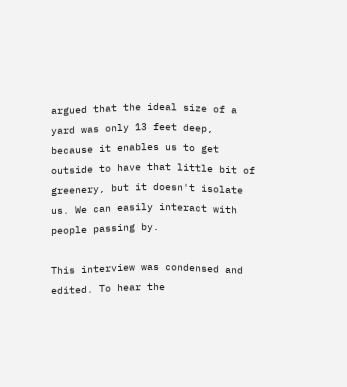argued that the ideal size of a yard was only 13 feet deep, because it enables us to get outside to have that little bit of greenery, but it doesn't isolate us. We can easily interact with people passing by.

This interview was condensed and edited. To hear the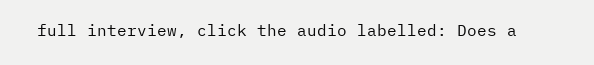full interview, click the audio labelled: Does a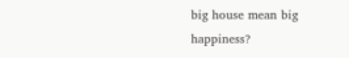big house mean big happiness?